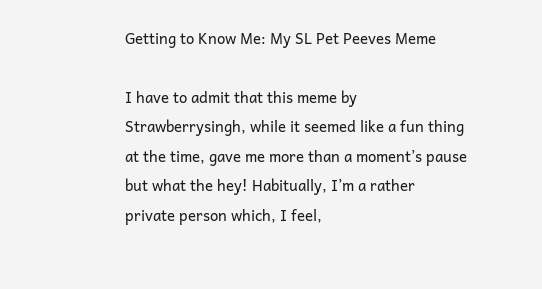Getting to Know Me: My SL Pet Peeves Meme

I have to admit that this meme by Strawberrysingh, while it seemed like a fun thing at the time, gave me more than a moment’s pause but what the hey! Habitually, I’m a rather private person which, I feel,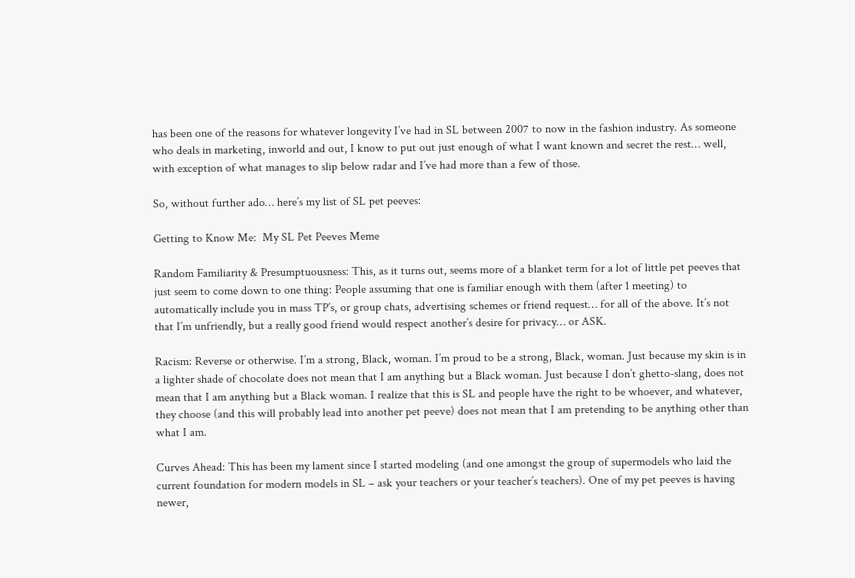has been one of the reasons for whatever longevity I’ve had in SL between 2007 to now in the fashion industry. As someone who deals in marketing, inworld and out, I know to put out just enough of what I want known and secret the rest… well, with exception of what manages to slip below radar and I’ve had more than a few of those.

So, without further ado… here’s my list of SL pet peeves:

Getting to Know Me:  My SL Pet Peeves Meme

Random Familiarity & Presumptuousness: This, as it turns out, seems more of a blanket term for a lot of little pet peeves that just seem to come down to one thing: People assuming that one is familiar enough with them (after 1 meeting) to automatically include you in mass TP’s, or group chats, advertising schemes or friend request… for all of the above. It’s not that I’m unfriendly, but a really good friend would respect another’s desire for privacy… or ASK.

Racism: Reverse or otherwise. I’m a strong, Black, woman. I’m proud to be a strong, Black, woman. Just because my skin is in a lighter shade of chocolate does not mean that I am anything but a Black woman. Just because I don’t ghetto-slang, does not mean that I am anything but a Black woman. I realize that this is SL and people have the right to be whoever, and whatever, they choose (and this will probably lead into another pet peeve) does not mean that I am pretending to be anything other than what I am.

Curves Ahead: This has been my lament since I started modeling (and one amongst the group of supermodels who laid the current foundation for modern models in SL – ask your teachers or your teacher’s teachers). One of my pet peeves is having newer,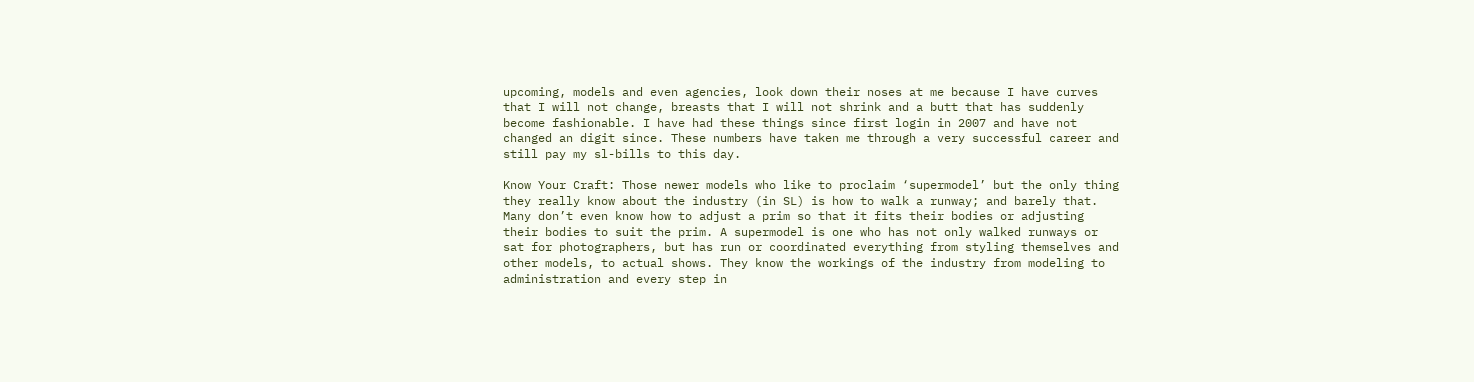upcoming, models and even agencies, look down their noses at me because I have curves that I will not change, breasts that I will not shrink and a butt that has suddenly become fashionable. I have had these things since first login in 2007 and have not changed an digit since. These numbers have taken me through a very successful career and still pay my sl-bills to this day.

Know Your Craft: Those newer models who like to proclaim ‘supermodel’ but the only thing they really know about the industry (in SL) is how to walk a runway; and barely that. Many don’t even know how to adjust a prim so that it fits their bodies or adjusting their bodies to suit the prim. A supermodel is one who has not only walked runways or sat for photographers, but has run or coordinated everything from styling themselves and other models, to actual shows. They know the workings of the industry from modeling to administration and every step in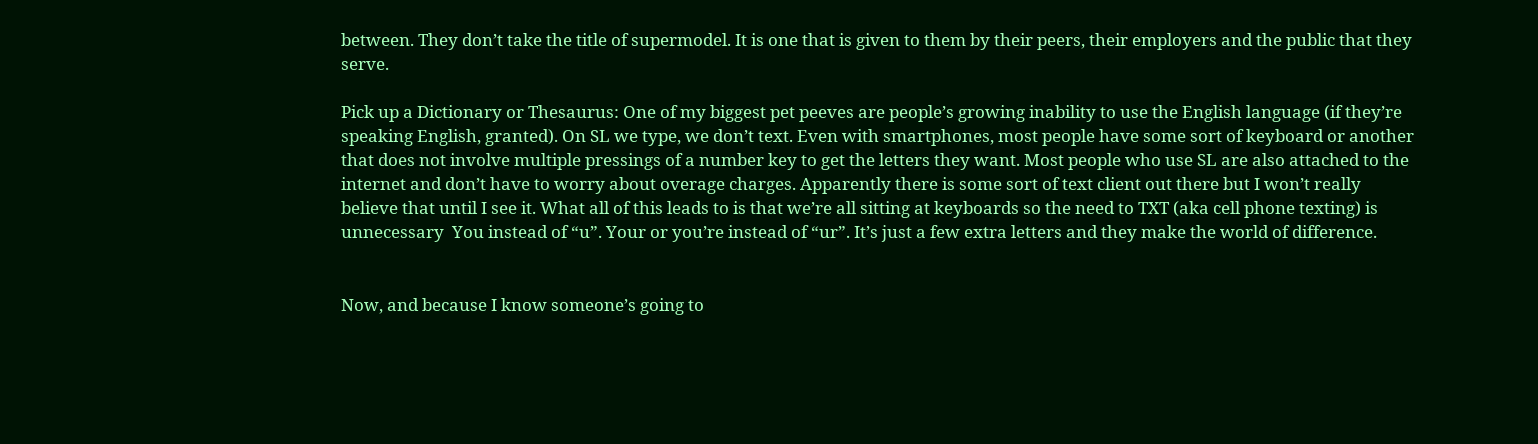between. They don’t take the title of supermodel. It is one that is given to them by their peers, their employers and the public that they serve.

Pick up a Dictionary or Thesaurus: One of my biggest pet peeves are people’s growing inability to use the English language (if they’re speaking English, granted). On SL we type, we don’t text. Even with smartphones, most people have some sort of keyboard or another that does not involve multiple pressings of a number key to get the letters they want. Most people who use SL are also attached to the internet and don’t have to worry about overage charges. Apparently there is some sort of text client out there but I won’t really believe that until I see it. What all of this leads to is that we’re all sitting at keyboards so the need to TXT (aka cell phone texting) is unnecessary  You instead of “u”. Your or you’re instead of “ur”. It’s just a few extra letters and they make the world of difference.


Now, and because I know someone’s going to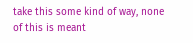take this some kind of way, none of this is meant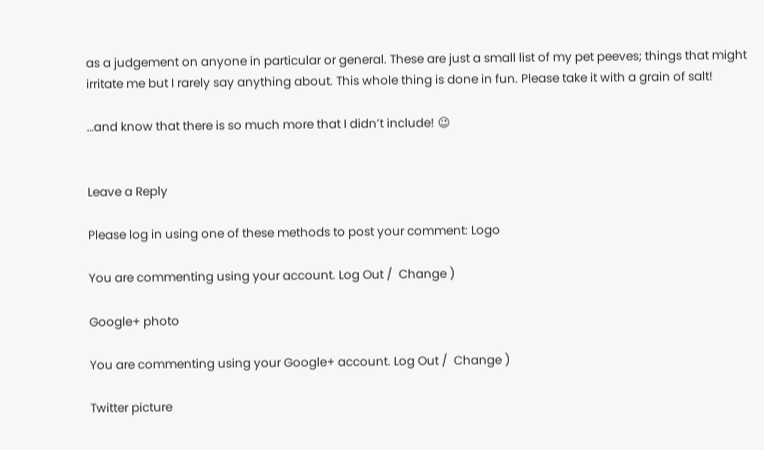as a judgement on anyone in particular or general. These are just a small list of my pet peeves; things that might irritate me but I rarely say anything about. This whole thing is done in fun. Please take it with a grain of salt!

…and know that there is so much more that I didn’t include! 😉


Leave a Reply

Please log in using one of these methods to post your comment: Logo

You are commenting using your account. Log Out /  Change )

Google+ photo

You are commenting using your Google+ account. Log Out /  Change )

Twitter picture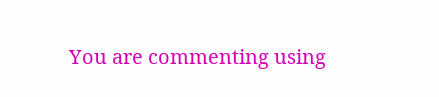You are commenting using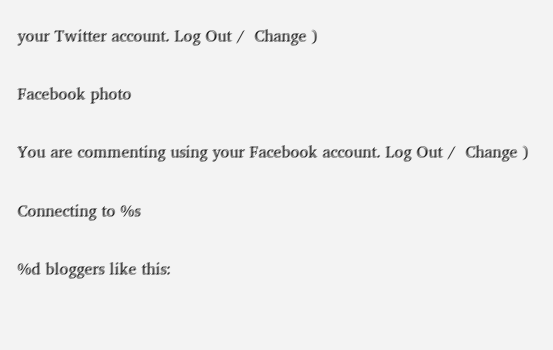your Twitter account. Log Out /  Change )

Facebook photo

You are commenting using your Facebook account. Log Out /  Change )

Connecting to %s

%d bloggers like this: